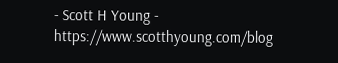- Scott H Young - https://www.scotthyoung.com/blog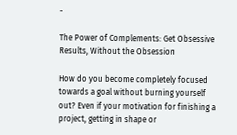-

The Power of Complements: Get Obsessive Results, Without the Obsession

How do you become completely focused towards a goal without burning yourself out? Even if your motivation for finishing a project, getting in shape or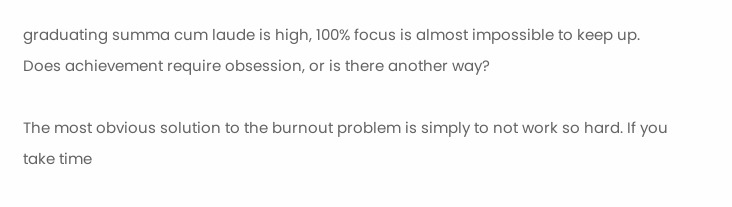graduating summa cum laude is high, 100% focus is almost impossible to keep up. Does achievement require obsession, or is there another way?

The most obvious solution to the burnout problem is simply to not work so hard. If you take time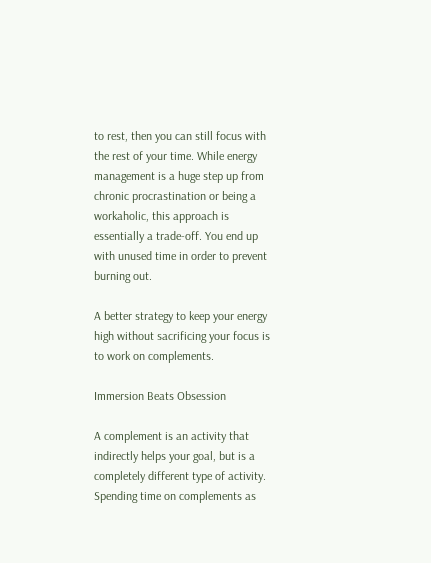to rest, then you can still focus with the rest of your time. While energy management is a huge step up from chronic procrastination or being a workaholic, this approach is essentially a trade-off. You end up with unused time in order to prevent burning out.

A better strategy to keep your energy high without sacrificing your focus is to work on complements.

Immersion Beats Obsession

A complement is an activity that indirectly helps your goal, but is a completely different type of activity. Spending time on complements as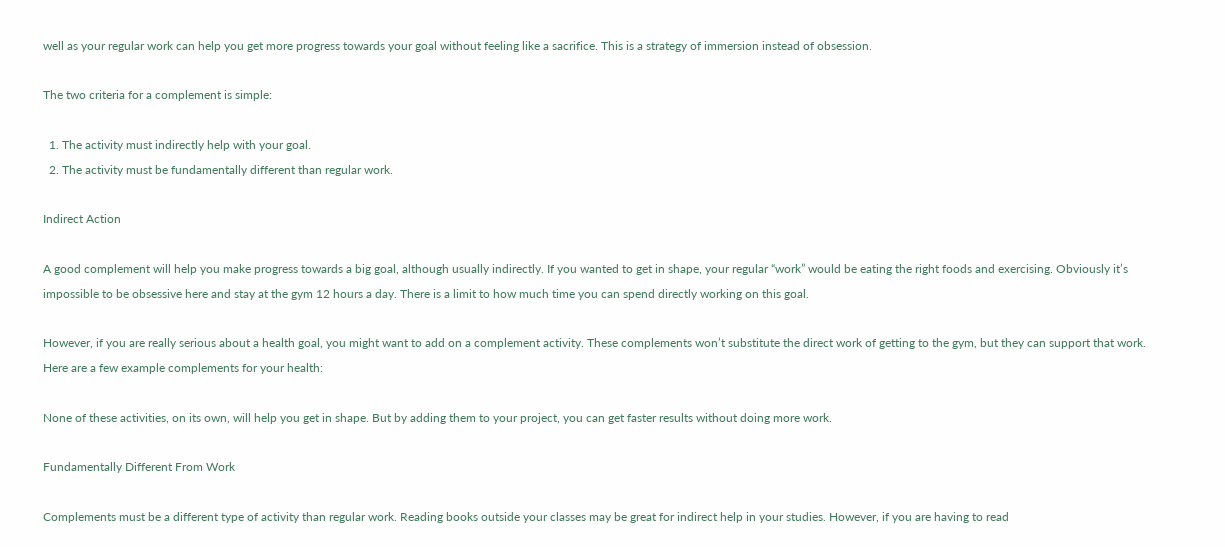well as your regular work can help you get more progress towards your goal without feeling like a sacrifice. This is a strategy of immersion instead of obsession.

The two criteria for a complement is simple:

  1. The activity must indirectly help with your goal.
  2. The activity must be fundamentally different than regular work.

Indirect Action

A good complement will help you make progress towards a big goal, although usually indirectly. If you wanted to get in shape, your regular “work” would be eating the right foods and exercising. Obviously it’s impossible to be obsessive here and stay at the gym 12 hours a day. There is a limit to how much time you can spend directly working on this goal.

However, if you are really serious about a health goal, you might want to add on a complement activity. These complements won’t substitute the direct work of getting to the gym, but they can support that work. Here are a few example complements for your health:

None of these activities, on its own, will help you get in shape. But by adding them to your project, you can get faster results without doing more work.

Fundamentally Different From Work

Complements must be a different type of activity than regular work. Reading books outside your classes may be great for indirect help in your studies. However, if you are having to read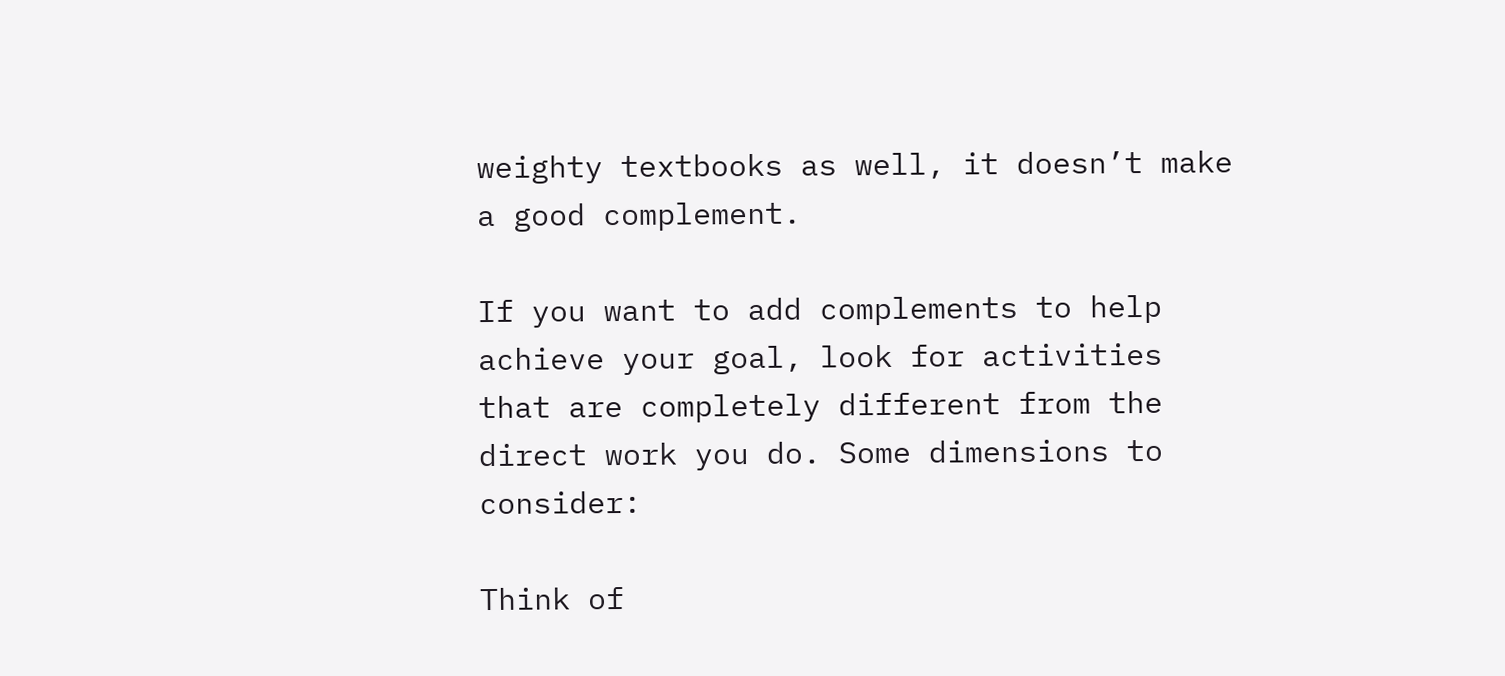weighty textbooks as well, it doesn’t make a good complement.

If you want to add complements to help achieve your goal, look for activities that are completely different from the direct work you do. Some dimensions to consider:

Think of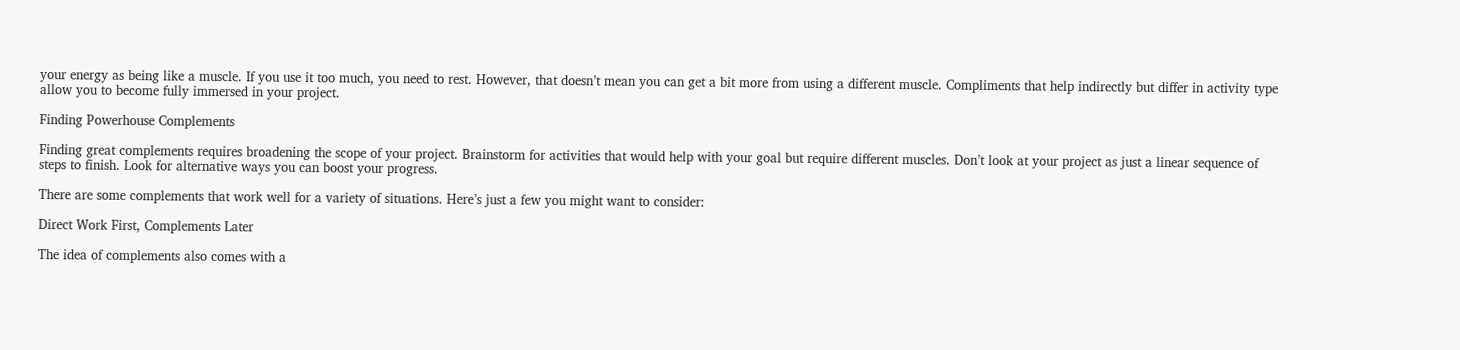your energy as being like a muscle. If you use it too much, you need to rest. However, that doesn’t mean you can get a bit more from using a different muscle. Compliments that help indirectly but differ in activity type allow you to become fully immersed in your project.

Finding Powerhouse Complements

Finding great complements requires broadening the scope of your project. Brainstorm for activities that would help with your goal but require different muscles. Don’t look at your project as just a linear sequence of steps to finish. Look for alternative ways you can boost your progress.

There are some complements that work well for a variety of situations. Here’s just a few you might want to consider:

Direct Work First, Complements Later

The idea of complements also comes with a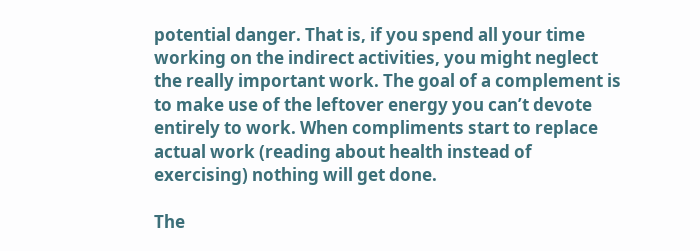potential danger. That is, if you spend all your time working on the indirect activities, you might neglect the really important work. The goal of a complement is to make use of the leftover energy you can’t devote entirely to work. When compliments start to replace actual work (reading about health instead of exercising) nothing will get done.

The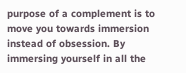purpose of a complement is to move you towards immersion instead of obsession. By immersing yourself in all the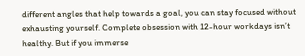different angles that help towards a goal, you can stay focused without exhausting yourself. Complete obsession with 12-hour workdays isn’t healthy. But if you immerse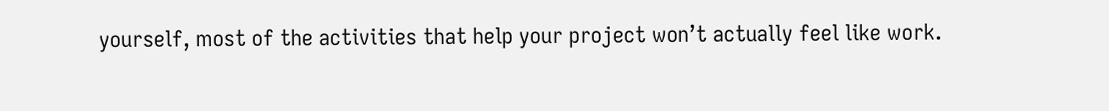yourself, most of the activities that help your project won’t actually feel like work.